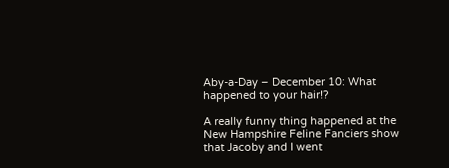Aby-a-Day – December 10: What happened to your hair!?

A really funny thing happened at the New Hampshire Feline Fanciers show that Jacoby and I went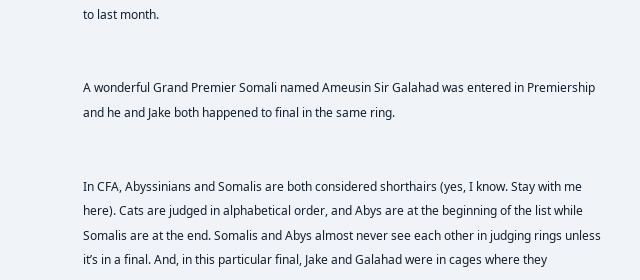to last month.


A wonderful Grand Premier Somali named Ameusin Sir Galahad was entered in Premiership and he and Jake both happened to final in the same ring.


In CFA, Abyssinians and Somalis are both considered shorthairs (yes, I know. Stay with me here). Cats are judged in alphabetical order, and Abys are at the beginning of the list while Somalis are at the end. Somalis and Abys almost never see each other in judging rings unless it’s in a final. And, in this particular final, Jake and Galahad were in cages where they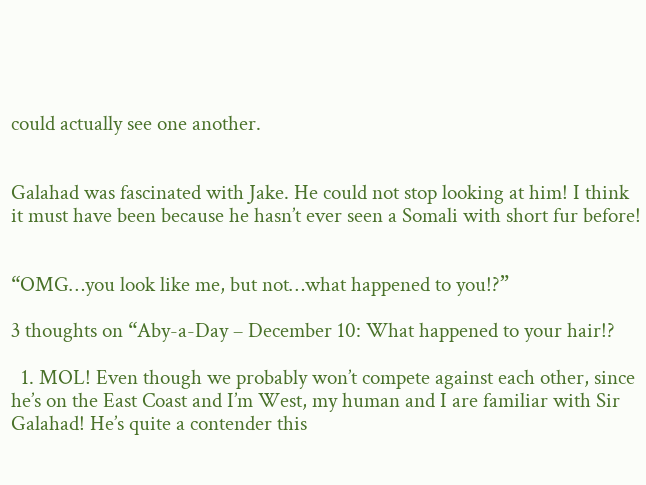could actually see one another.


Galahad was fascinated with Jake. He could not stop looking at him! I think it must have been because he hasn’t ever seen a Somali with short fur before!


“OMG…you look like me, but not…what happened to you!?”

3 thoughts on “Aby-a-Day – December 10: What happened to your hair!?

  1. MOL! Even though we probably won’t compete against each other, since he’s on the East Coast and I’m West, my human and I are familiar with Sir Galahad! He’s quite a contender this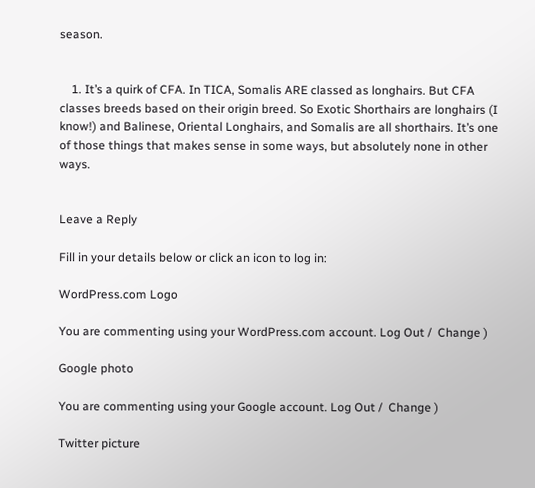season.


    1. It’s a quirk of CFA. In TICA, Somalis ARE classed as longhairs. But CFA classes breeds based on their origin breed. So Exotic Shorthairs are longhairs (I know!) and Balinese, Oriental Longhairs, and Somalis are all shorthairs. It’s one of those things that makes sense in some ways, but absolutely none in other ways.


Leave a Reply

Fill in your details below or click an icon to log in:

WordPress.com Logo

You are commenting using your WordPress.com account. Log Out /  Change )

Google photo

You are commenting using your Google account. Log Out /  Change )

Twitter picture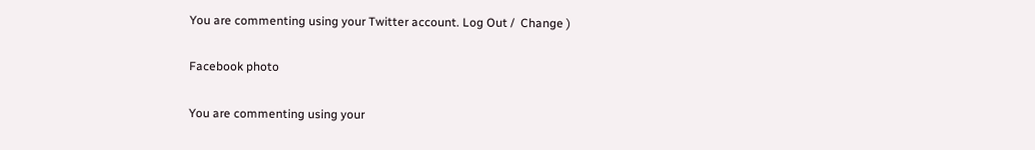You are commenting using your Twitter account. Log Out /  Change )

Facebook photo

You are commenting using your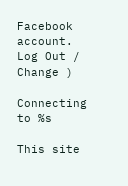Facebook account. Log Out /  Change )

Connecting to %s

This site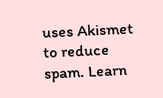uses Akismet to reduce spam. Learn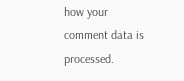how your comment data is processed.